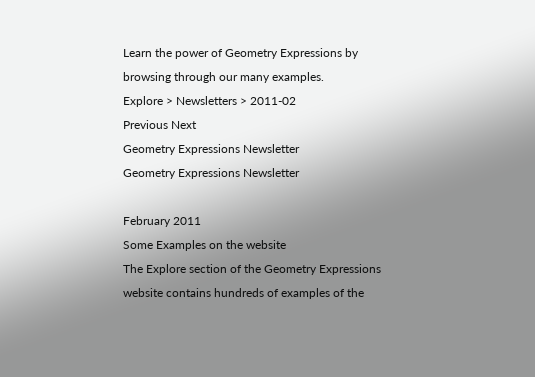Learn the power of Geometry Expressions by browsing through our many examples.
Explore > Newsletters > 2011-02
Previous Next
Geometry Expressions Newsletter
Geometry Expressions Newsletter

February 2011
Some Examples on the website
The Explore section of the Geometry Expressions website contains hundreds of examples of the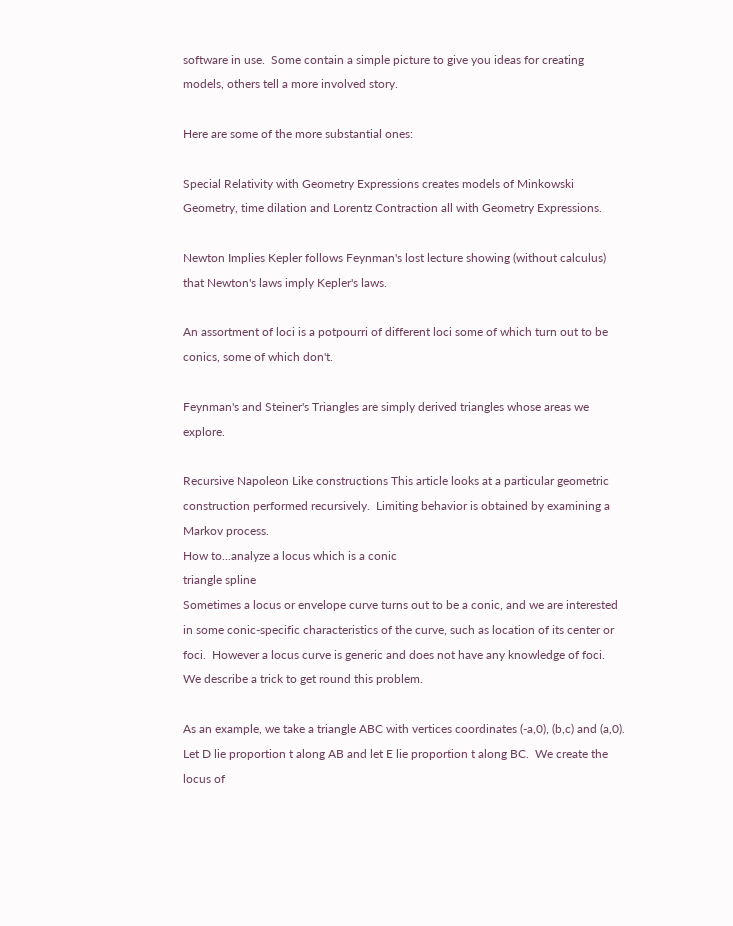software in use.  Some contain a simple picture to give you ideas for creating models, others tell a more involved story.

Here are some of the more substantial ones:

Special Relativity with Geometry Expressions creates models of Minkowski Geometry, time dilation and Lorentz Contraction all with Geometry Expressions.

Newton Implies Kepler follows Feynman's lost lecture showing (without calculus) that Newton's laws imply Kepler's laws.

An assortment of loci is a potpourri of different loci some of which turn out to be conics, some of which don't.

Feynman's and Steiner's Triangles are simply derived triangles whose areas we explore.

Recursive Napoleon Like constructions This article looks at a particular geometric construction performed recursively.  Limiting behavior is obtained by examining a Markov process.
How to...analyze a locus which is a conic
triangle spline
Sometimes a locus or envelope curve turns out to be a conic, and we are interested in some conic-specific characteristics of the curve, such as location of its center or foci.  However a locus curve is generic and does not have any knowledge of foci.  We describe a trick to get round this problem.

As an example, we take a triangle ABC with vertices coordinates (-a,0), (b,c) and (a,0).  Let D lie proportion t along AB and let E lie proportion t along BC.  We create the locus of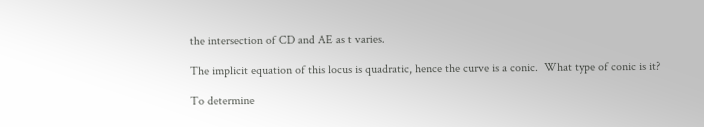the intersection of CD and AE as t varies.

The implicit equation of this locus is quadratic, hence the curve is a conic.  What type of conic is it?

To determine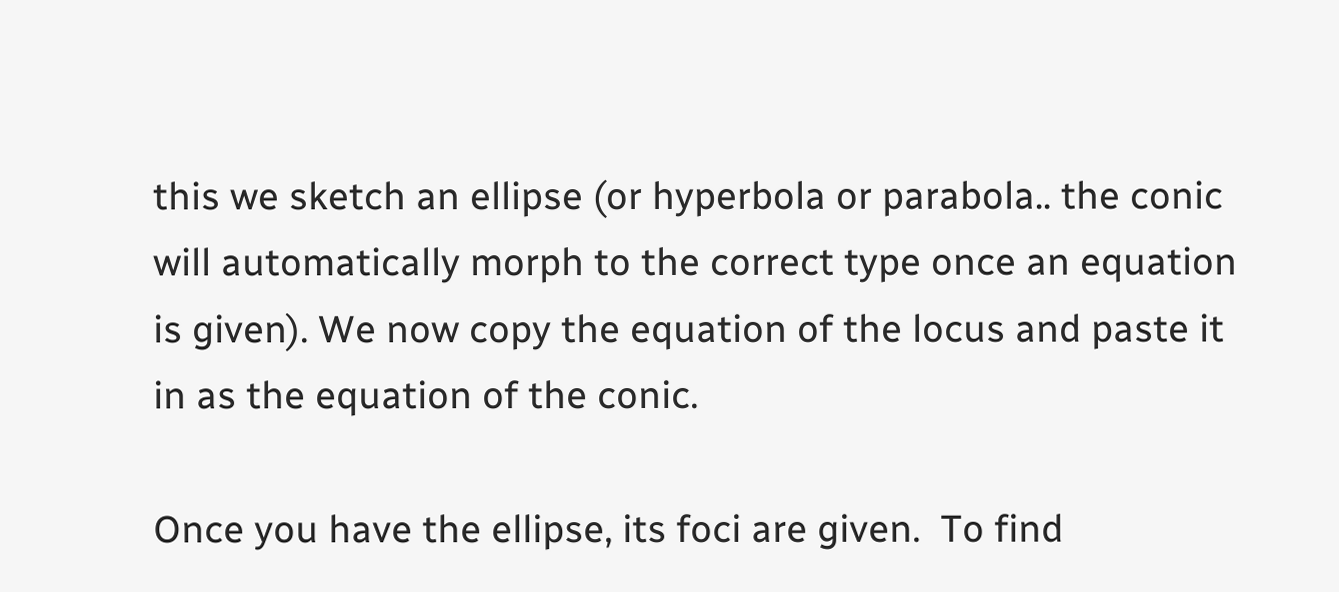this we sketch an ellipse (or hyperbola or parabola.. the conic will automatically morph to the correct type once an equation is given). We now copy the equation of the locus and paste it in as the equation of the conic.

Once you have the ellipse, its foci are given.  To find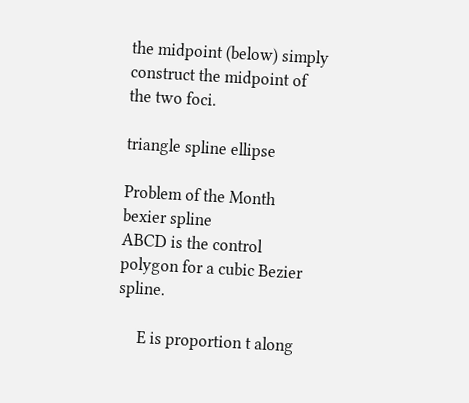the midpoint (below) simply construct the midpoint of the two foci.

triangle spline ellipse

Problem of the Month
bexier spline
ABCD is the control polygon for a cubic Bezier spline.

     E is proportion t along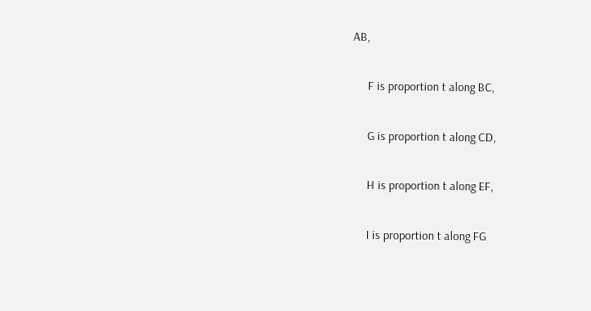AB,

     F is proportion t along BC,

     G is proportion t along CD,

     H is proportion t along EF,

     I is proportion t along FG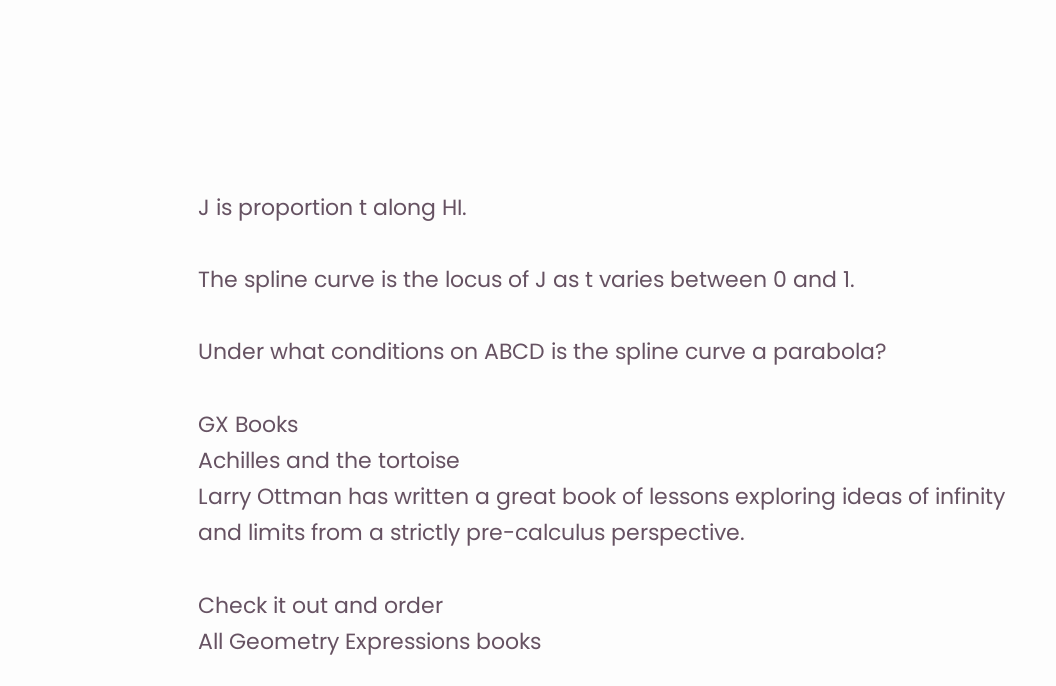J is proportion t along HI.

The spline curve is the locus of J as t varies between 0 and 1.

Under what conditions on ABCD is the spline curve a parabola?

GX Books
Achilles and the tortoise
Larry Ottman has written a great book of lessons exploring ideas of infinity and limits from a strictly pre-calculus perspective.

Check it out and order
All Geometry Expressions books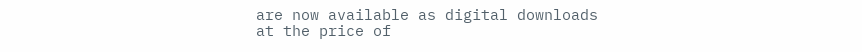are now available as digital downloads at the price of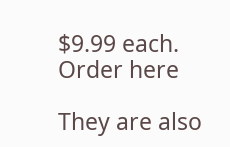$9.99 each.
Order here

They are also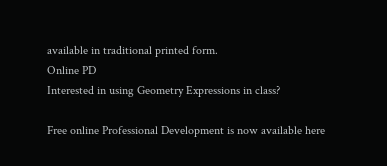available in traditional printed form.
Online PD
Interested in using Geometry Expressions in class?

Free online Professional Development is now available here